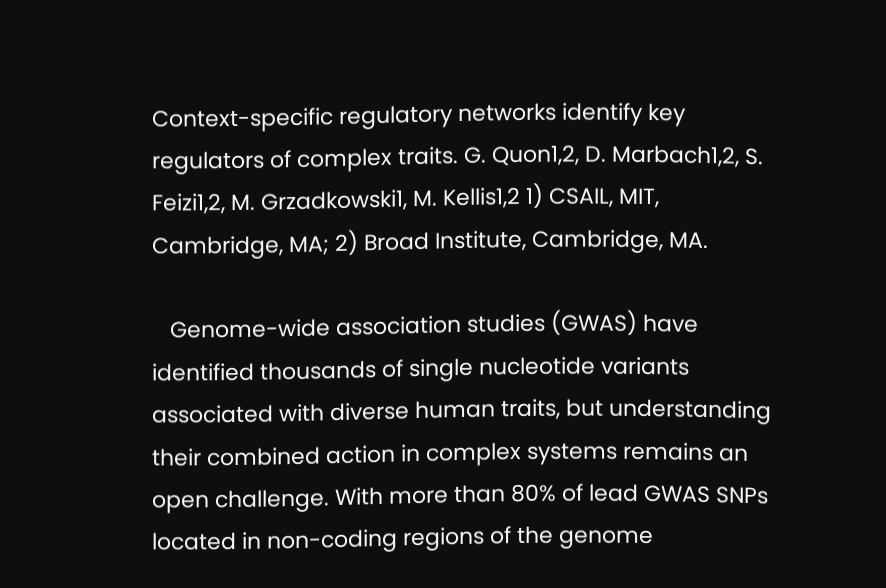Context-specific regulatory networks identify key regulators of complex traits. G. Quon1,2, D. Marbach1,2, S. Feizi1,2, M. Grzadkowski1, M. Kellis1,2 1) CSAIL, MIT, Cambridge, MA; 2) Broad Institute, Cambridge, MA.

   Genome-wide association studies (GWAS) have identified thousands of single nucleotide variants associated with diverse human traits, but understanding their combined action in complex systems remains an open challenge. With more than 80% of lead GWAS SNPs located in non-coding regions of the genome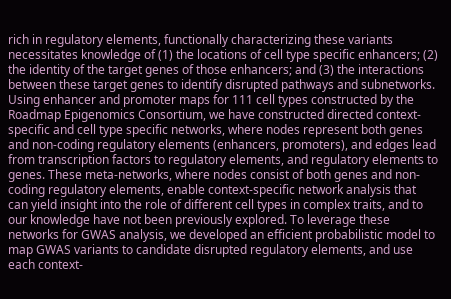rich in regulatory elements, functionally characterizing these variants necessitates knowledge of (1) the locations of cell type specific enhancers; (2) the identity of the target genes of those enhancers; and (3) the interactions between these target genes to identify disrupted pathways and subnetworks. Using enhancer and promoter maps for 111 cell types constructed by the Roadmap Epigenomics Consortium, we have constructed directed context-specific and cell type specific networks, where nodes represent both genes and non-coding regulatory elements (enhancers, promoters), and edges lead from transcription factors to regulatory elements, and regulatory elements to genes. These meta-networks, where nodes consist of both genes and non-coding regulatory elements, enable context-specific network analysis that can yield insight into the role of different cell types in complex traits, and to our knowledge have not been previously explored. To leverage these networks for GWAS analysis, we developed an efficient probabilistic model to map GWAS variants to candidate disrupted regulatory elements, and use each context-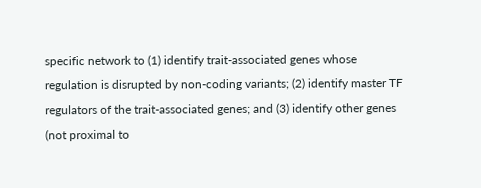specific network to (1) identify trait-associated genes whose regulation is disrupted by non-coding variants; (2) identify master TF regulators of the trait-associated genes; and (3) identify other genes (not proximal to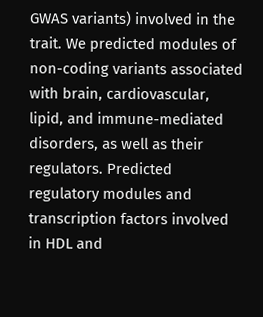GWAS variants) involved in the trait. We predicted modules of non-coding variants associated with brain, cardiovascular, lipid, and immune-mediated disorders, as well as their regulators. Predicted regulatory modules and transcription factors involved in HDL and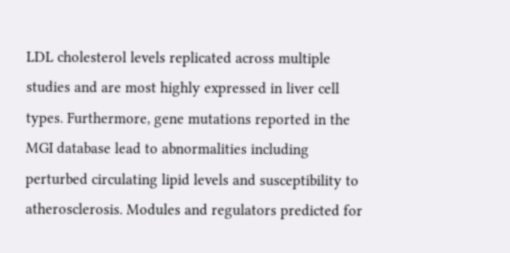LDL cholesterol levels replicated across multiple studies and are most highly expressed in liver cell types. Furthermore, gene mutations reported in the MGI database lead to abnormalities including perturbed circulating lipid levels and susceptibility to atherosclerosis. Modules and regulators predicted for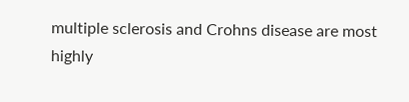multiple sclerosis and Crohns disease are most highly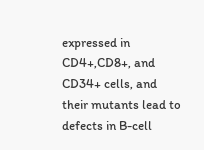expressed in CD4+,CD8+, and CD34+ cells, and their mutants lead to defects in B-cell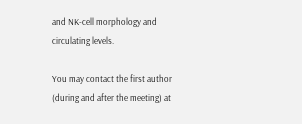and NK-cell morphology and circulating levels.

You may contact the first author (during and after the meeting) at